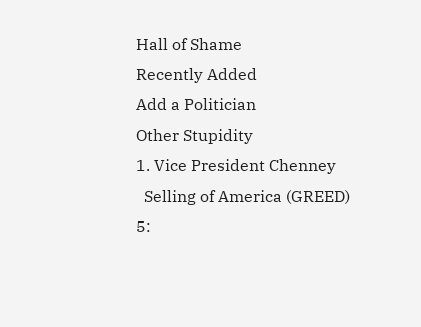Hall of Shame
Recently Added
Add a Politician
Other Stupidity
1. Vice President Chenney
  Selling of America (GREED)
5: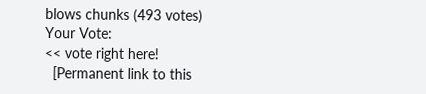blows chunks (493 votes)
Your Vote:
<< vote right here!
  [Permanent link to this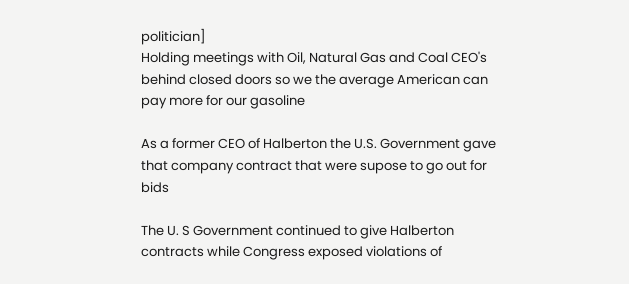politician]
Holding meetings with Oil, Natural Gas and Coal CEO's behind closed doors so we the average American can pay more for our gasoline

As a former CEO of Halberton the U.S. Government gave that company contract that were supose to go out for bids

The U. S Government continued to give Halberton contracts while Congress exposed violations of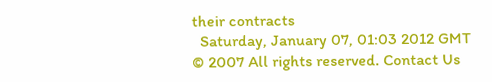their contracts
  Saturday, January 07, 01:03 2012 GMT
© 2007 All rights reserved. Contact Us